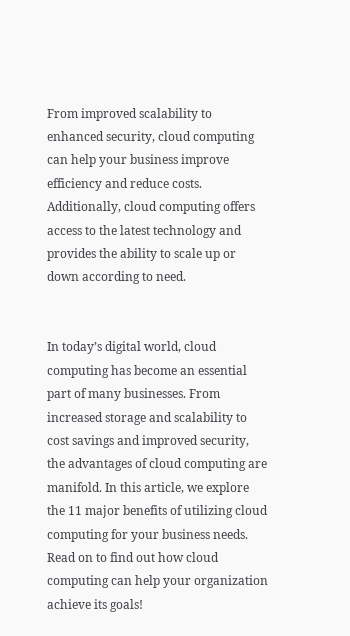From improved scalability to enhanced security, cloud computing can help your business improve efficiency and reduce costs. Additionally, cloud computing offers access to the latest technology and provides the ability to scale up or down according to need.


In today’s digital world, cloud computing has become an essential part of many businesses. From increased storage and scalability to cost savings and improved security, the advantages of cloud computing are manifold. In this article, we explore the 11 major benefits of utilizing cloud computing for your business needs. Read on to find out how cloud computing can help your organization achieve its goals!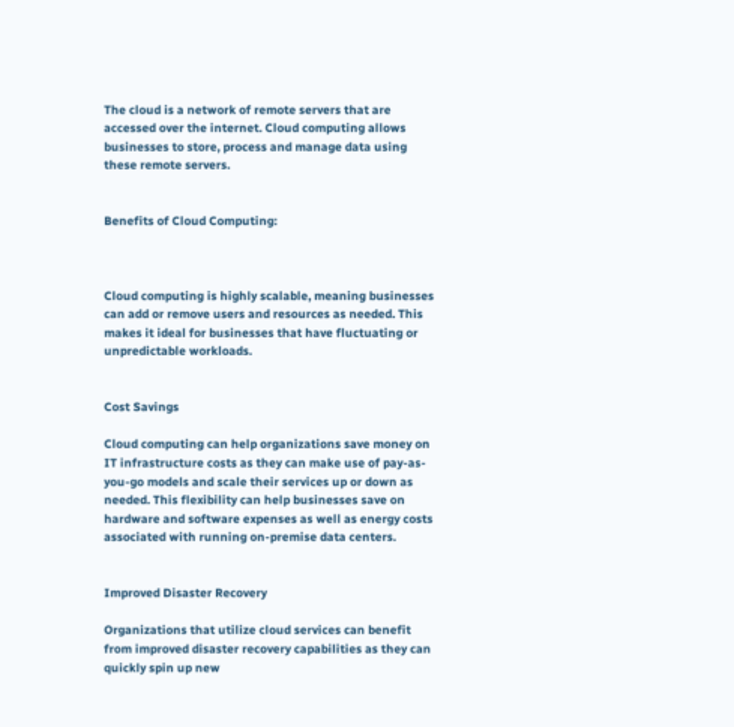The cloud is a network of remote servers that are accessed over the internet. Cloud computing allows businesses to store, process and manage data using these remote servers.


Benefits of Cloud Computing:



Cloud computing is highly scalable, meaning businesses can add or remove users and resources as needed. This makes it ideal for businesses that have fluctuating or unpredictable workloads.


Cost Savings

Cloud computing can help organizations save money on IT infrastructure costs as they can make use of pay-as-you-go models and scale their services up or down as needed. This flexibility can help businesses save on hardware and software expenses as well as energy costs associated with running on-premise data centers.


Improved Disaster Recovery

Organizations that utilize cloud services can benefit from improved disaster recovery capabilities as they can quickly spin up new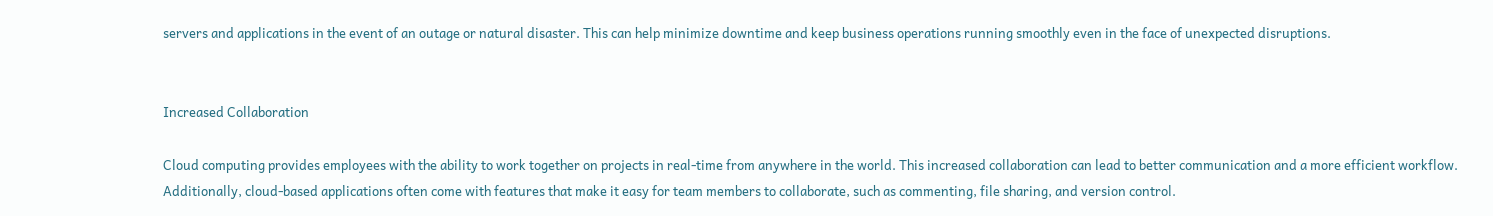servers and applications in the event of an outage or natural disaster. This can help minimize downtime and keep business operations running smoothly even in the face of unexpected disruptions.


Increased Collaboration

Cloud computing provides employees with the ability to work together on projects in real-time from anywhere in the world. This increased collaboration can lead to better communication and a more efficient workflow. Additionally, cloud-based applications often come with features that make it easy for team members to collaborate, such as commenting, file sharing, and version control.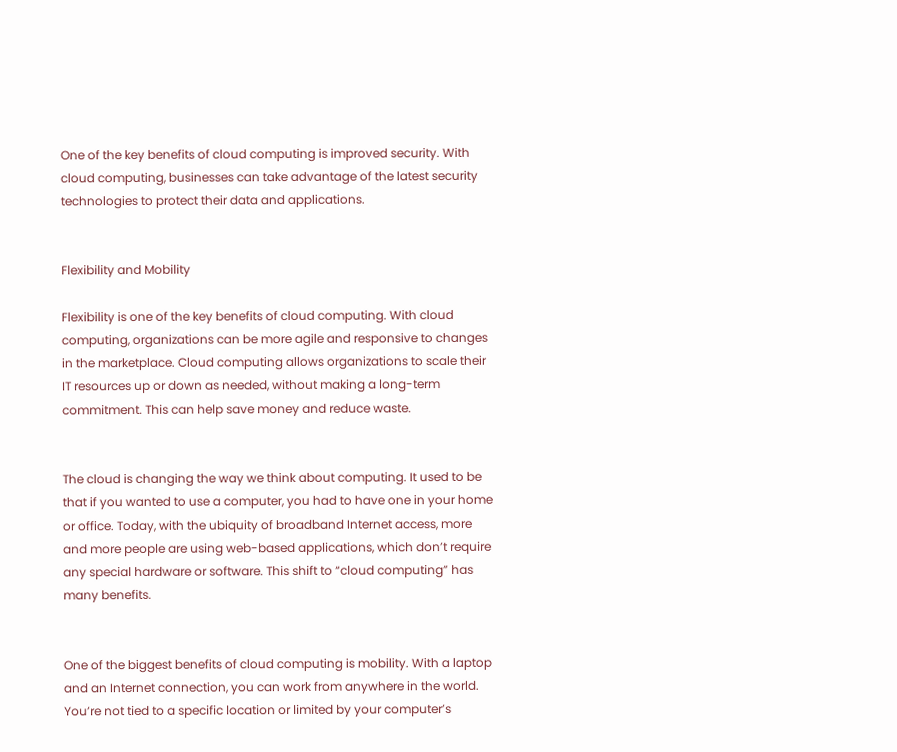One of the key benefits of cloud computing is improved security. With cloud computing, businesses can take advantage of the latest security technologies to protect their data and applications.


Flexibility and Mobility

Flexibility is one of the key benefits of cloud computing. With cloud computing, organizations can be more agile and responsive to changes in the marketplace. Cloud computing allows organizations to scale their IT resources up or down as needed, without making a long-term commitment. This can help save money and reduce waste.


The cloud is changing the way we think about computing. It used to be that if you wanted to use a computer, you had to have one in your home or office. Today, with the ubiquity of broadband Internet access, more and more people are using web-based applications, which don’t require any special hardware or software. This shift to “cloud computing” has many benefits.


One of the biggest benefits of cloud computing is mobility. With a laptop and an Internet connection, you can work from anywhere in the world. You’re not tied to a specific location or limited by your computer’s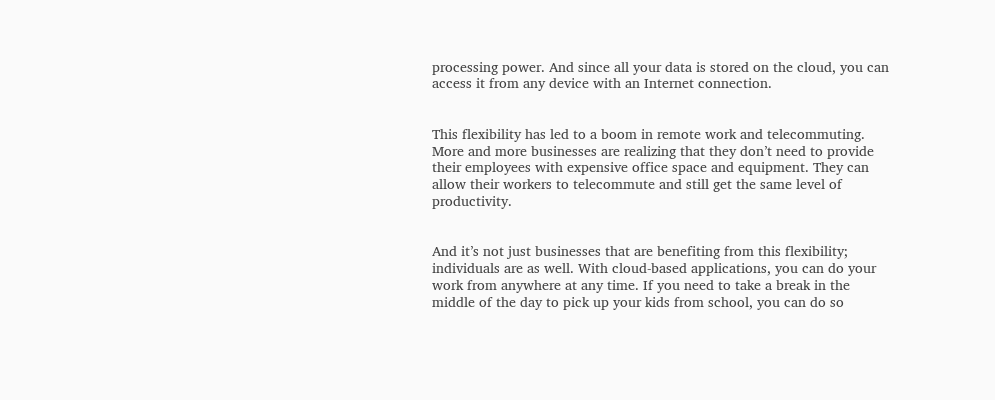processing power. And since all your data is stored on the cloud, you can access it from any device with an Internet connection.


This flexibility has led to a boom in remote work and telecommuting. More and more businesses are realizing that they don’t need to provide their employees with expensive office space and equipment. They can allow their workers to telecommute and still get the same level of productivity.


And it’s not just businesses that are benefiting from this flexibility; individuals are as well. With cloud-based applications, you can do your work from anywhere at any time. If you need to take a break in the middle of the day to pick up your kids from school, you can do so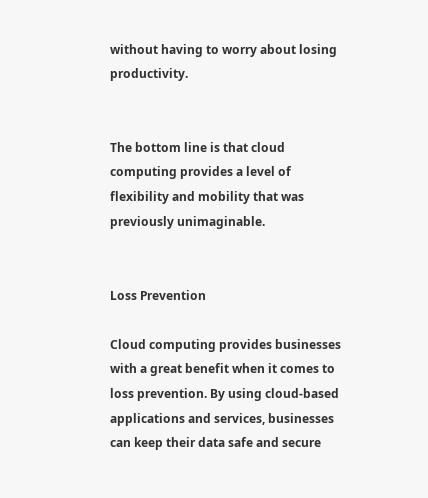without having to worry about losing productivity.


The bottom line is that cloud computing provides a level of flexibility and mobility that was previously unimaginable.


Loss Prevention

Cloud computing provides businesses with a great benefit when it comes to loss prevention. By using cloud-based applications and services, businesses can keep their data safe and secure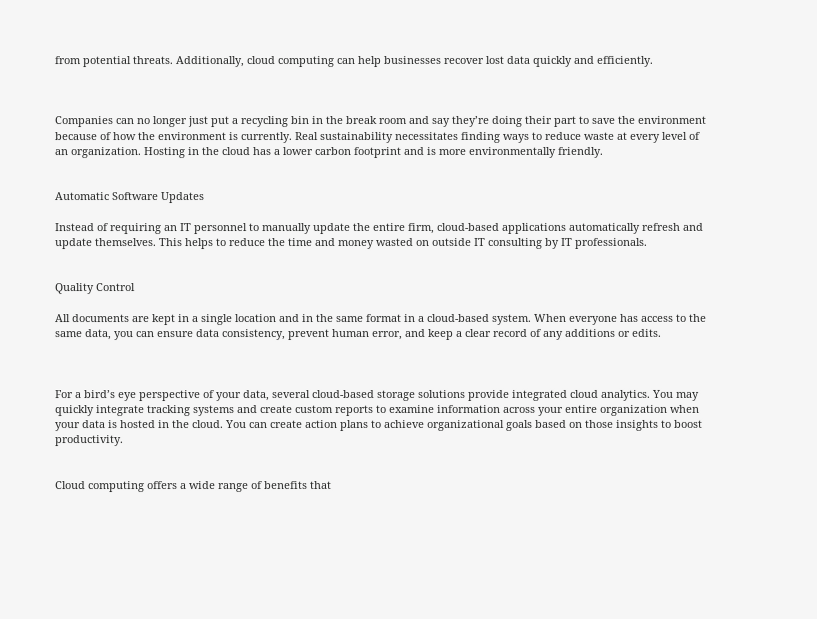from potential threats. Additionally, cloud computing can help businesses recover lost data quickly and efficiently.



Companies can no longer just put a recycling bin in the break room and say they’re doing their part to save the environment because of how the environment is currently. Real sustainability necessitates finding ways to reduce waste at every level of an organization. Hosting in the cloud has a lower carbon footprint and is more environmentally friendly.


Automatic Software Updates

Instead of requiring an IT personnel to manually update the entire firm, cloud-based applications automatically refresh and update themselves. This helps to reduce the time and money wasted on outside IT consulting by IT professionals.


Quality Control

All documents are kept in a single location and in the same format in a cloud-based system. When everyone has access to the same data, you can ensure data consistency, prevent human error, and keep a clear record of any additions or edits.



For a bird’s eye perspective of your data, several cloud-based storage solutions provide integrated cloud analytics. You may quickly integrate tracking systems and create custom reports to examine information across your entire organization when your data is hosted in the cloud. You can create action plans to achieve organizational goals based on those insights to boost productivity.


Cloud computing offers a wide range of benefits that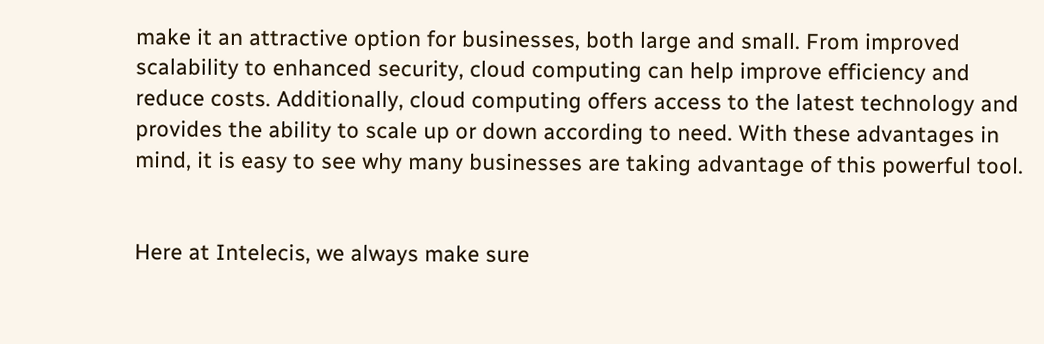make it an attractive option for businesses, both large and small. From improved scalability to enhanced security, cloud computing can help improve efficiency and reduce costs. Additionally, cloud computing offers access to the latest technology and provides the ability to scale up or down according to need. With these advantages in mind, it is easy to see why many businesses are taking advantage of this powerful tool.


Here at Intelecis, we always make sure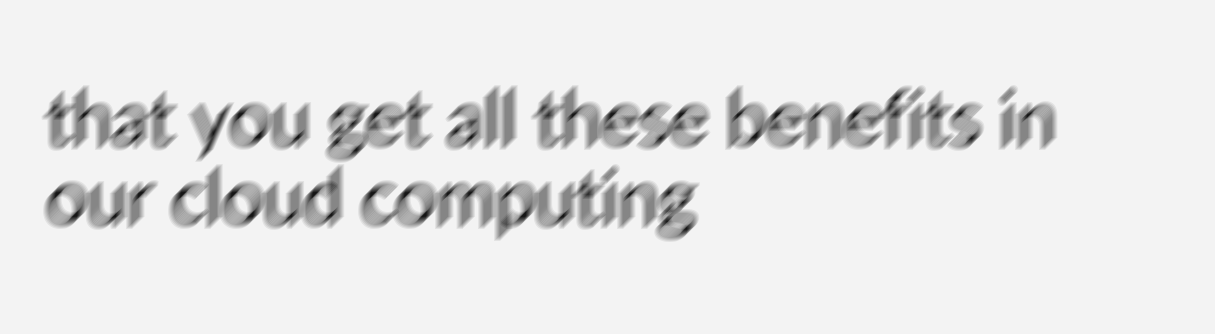that you get all these benefits in our cloud computing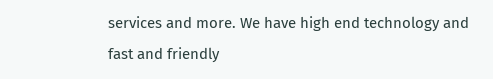services and more. We have high end technology and fast and friendly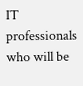IT professionals who will be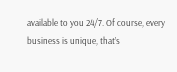available to you 24/7. Of course, every business is unique, that’s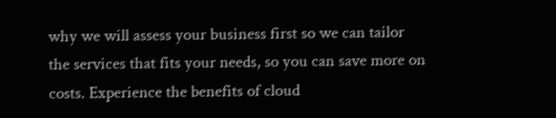why we will assess your business first so we can tailor the services that fits your needs, so you can save more on costs. Experience the benefits of cloud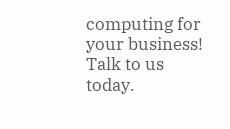computing for your business! Talk to us today.